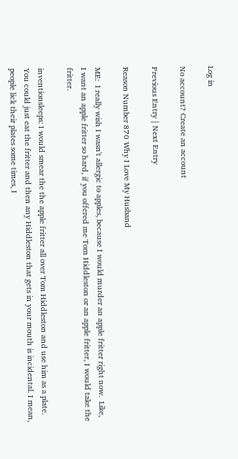Log in

No account? Create an account

Previous Entry | Next Entry

Reason Number 870 Why I Love My Husband

ME:  I really wish I wasn't allergic to apples, because I would murder an apple fritter right now.  Like, I want an apple fritter so hard, if you offered me Tom Hiddleston or an apple fritter, I would take the fritter.

inventionsleeps: I would smear the the apple fritter all over Tom Hiddleston and use him as a plate.  You could just eat the fritter and then any Hiddleston that gets in your mouth is incidental. I mean, people lick their plates some times, I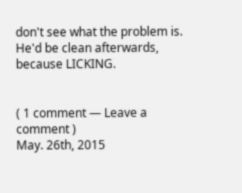don't see what the problem is.  He'd be clean afterwards, because LICKING.


( 1 comment — Leave a comment )
May. 26th, 2015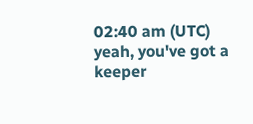02:40 am (UTC)
yeah, you've got a keeper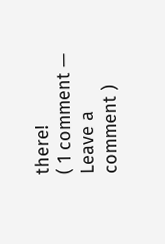there!
( 1 comment — Leave a comment )